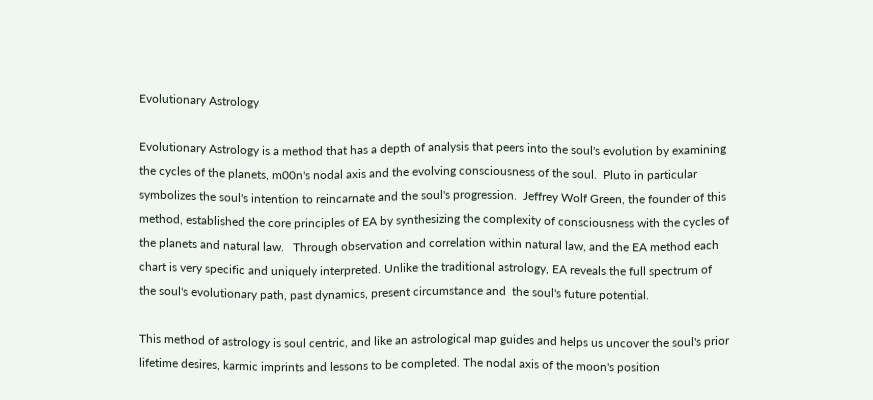Evolutionary Astrology

Evolutionary Astrology is a method that has a depth of analysis that peers into the soul's evolution by examining the cycles of the planets, m00n's nodal axis and the evolving consciousness of the soul.  Pluto in particular symbolizes the soul's intention to reincarnate and the soul's progression.  Jeffrey Wolf Green, the founder of this method, established the core principles of EA by synthesizing the complexity of consciousness with the cycles of the planets and natural law.   Through observation and correlation within natural law, and the EA method each chart is very specific and uniquely interpreted. Unlike the traditional astrology, EA reveals the full spectrum of the soul's evolutionary path, past dynamics, present circumstance and  the soul's future potential.

This method of astrology is soul centric, and like an astrological map guides and helps us uncover the soul's prior lifetime desires, karmic imprints and lessons to be completed. The nodal axis of the moon's position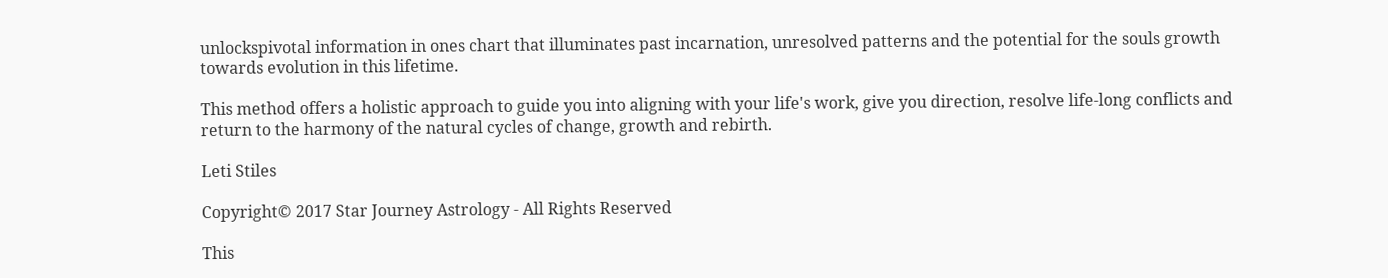unlockspivotal information in ones chart that illuminates past incarnation, unresolved patterns and the potential for the souls growth towards evolution in this lifetime.

This method offers a holistic approach to guide you into aligning with your life's work, give you direction, resolve life-long conflicts and return to the harmony of the natural cycles of change, growth and rebirth.

Leti Stiles

Copyright© 2017 Star Journey Astrology - All Rights Reserved

This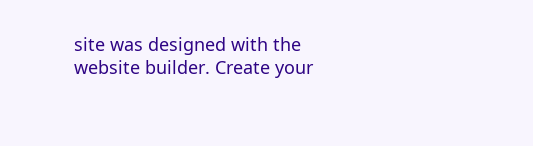site was designed with the
website builder. Create your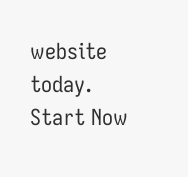website today.
Start Now